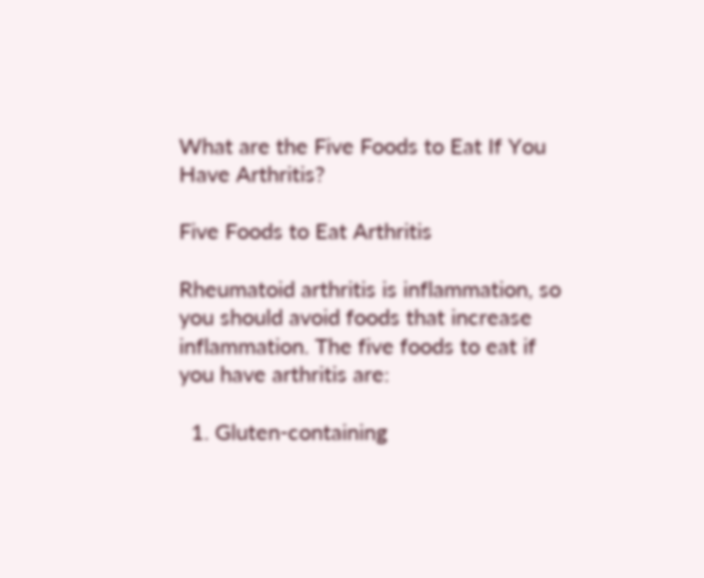What are the Five Foods to Eat If You Have Arthritis?

Five Foods to Eat Arthritis

Rheumatoid arthritis is inflammation, so you should avoid foods that increase inflammation. The five foods to eat if you have arthritis are:

  1. Gluten-containing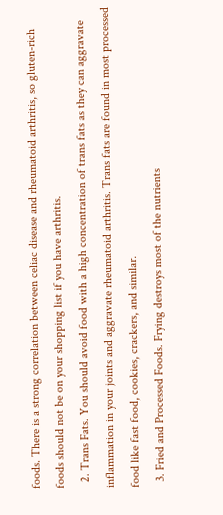foods. There is a strong correlation between celiac disease and rheumatoid arthritis, so gluten-rich foods should not be on your shopping list if you have arthritis.
  2. Trans Fats. You should avoid food with a high concentration of trans fats as they can aggravate inflammation in your joints and aggravate rheumatoid arthritis. Trans fats are found in most processed food like fast food, cookies, crackers, and similar.
  3. Fried and Processed Foods. Frying destroys most of the nutrients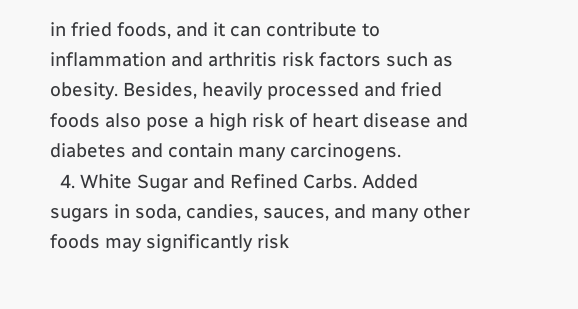in fried foods, and it can contribute to inflammation and arthritis risk factors such as obesity. Besides, heavily processed and fried foods also pose a high risk of heart disease and diabetes and contain many carcinogens.
  4. White Sugar and Refined Carbs. Added sugars in soda, candies, sauces, and many other foods may significantly risk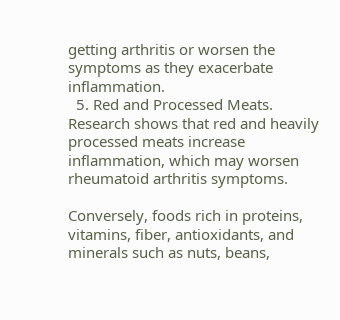getting arthritis or worsen the symptoms as they exacerbate inflammation.
  5. Red and Processed Meats. Research shows that red and heavily processed meats increase inflammation, which may worsen rheumatoid arthritis symptoms.

Conversely, foods rich in proteins, vitamins, fiber, antioxidants, and minerals such as nuts, beans,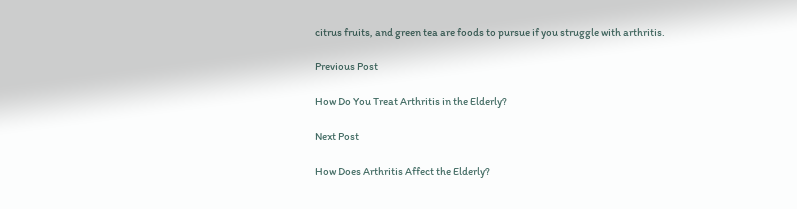citrus fruits, and green tea are foods to pursue if you struggle with arthritis.

Previous Post

How Do You Treat Arthritis in the Elderly?

Next Post

How Does Arthritis Affect the Elderly?